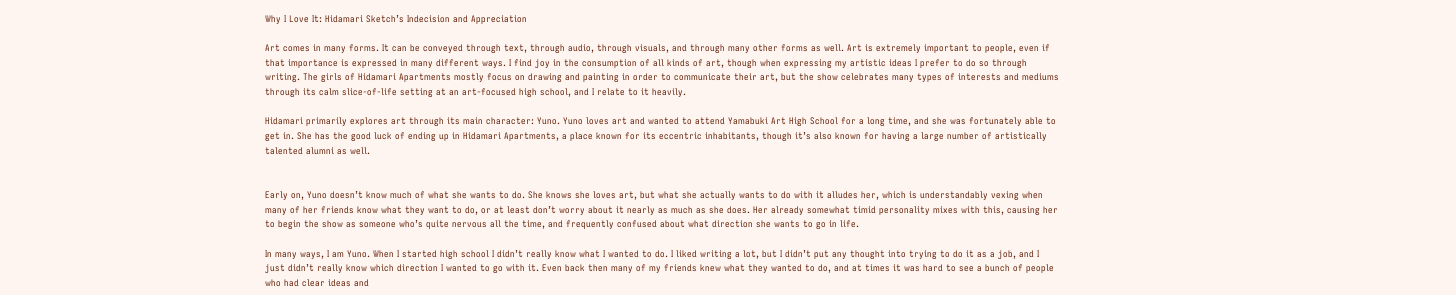Why I Love It: Hidamari Sketch’s Indecision and Appreciation

Art comes in many forms. It can be conveyed through text, through audio, through visuals, and through many other forms as well. Art is extremely important to people, even if that importance is expressed in many different ways. I find joy in the consumption of all kinds of art, though when expressing my artistic ideas I prefer to do so through writing. The girls of Hidamari Apartments mostly focus on drawing and painting in order to communicate their art, but the show celebrates many types of interests and mediums through its calm slice-of-life setting at an art-focused high school, and I relate to it heavily.

Hidamari primarily explores art through its main character: Yuno. Yuno loves art and wanted to attend Yamabuki Art High School for a long time, and she was fortunately able to get in. She has the good luck of ending up in Hidamari Apartments, a place known for its eccentric inhabitants, though it’s also known for having a large number of artistically talented alumni as well.


Early on, Yuno doesn’t know much of what she wants to do. She knows she loves art, but what she actually wants to do with it alludes her, which is understandably vexing when many of her friends know what they want to do, or at least don’t worry about it nearly as much as she does. Her already somewhat timid personality mixes with this, causing her to begin the show as someone who’s quite nervous all the time, and frequently confused about what direction she wants to go in life.

In many ways, I am Yuno. When I started high school I didn’t really know what I wanted to do. I liked writing a lot, but I didn’t put any thought into trying to do it as a job, and I just didn’t really know which direction I wanted to go with it. Even back then many of my friends knew what they wanted to do, and at times it was hard to see a bunch of people who had clear ideas and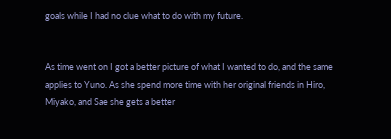goals while I had no clue what to do with my future.


As time went on I got a better picture of what I wanted to do, and the same applies to Yuno. As she spend more time with her original friends in Hiro, Miyako, and Sae she gets a better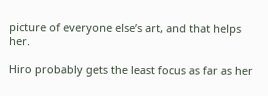picture of everyone else’s art, and that helps her.

Hiro probably gets the least focus as far as her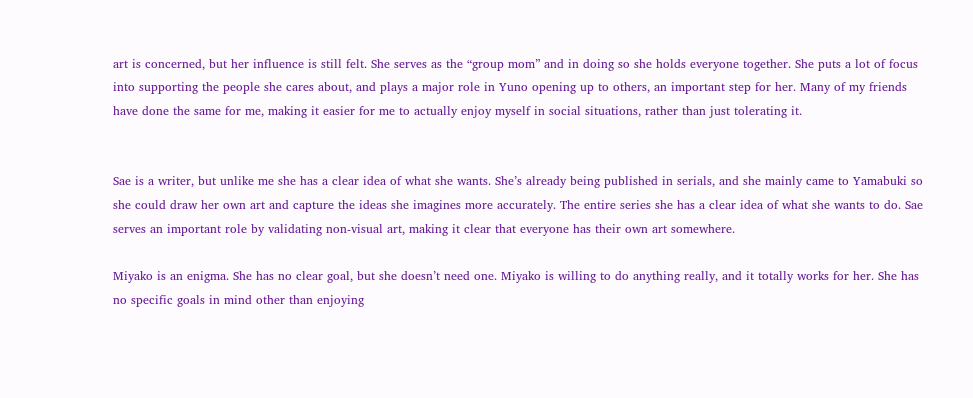art is concerned, but her influence is still felt. She serves as the “group mom” and in doing so she holds everyone together. She puts a lot of focus into supporting the people she cares about, and plays a major role in Yuno opening up to others, an important step for her. Many of my friends have done the same for me, making it easier for me to actually enjoy myself in social situations, rather than just tolerating it.


Sae is a writer, but unlike me she has a clear idea of what she wants. She’s already being published in serials, and she mainly came to Yamabuki so she could draw her own art and capture the ideas she imagines more accurately. The entire series she has a clear idea of what she wants to do. Sae serves an important role by validating non-visual art, making it clear that everyone has their own art somewhere.

Miyako is an enigma. She has no clear goal, but she doesn’t need one. Miyako is willing to do anything really, and it totally works for her. She has no specific goals in mind other than enjoying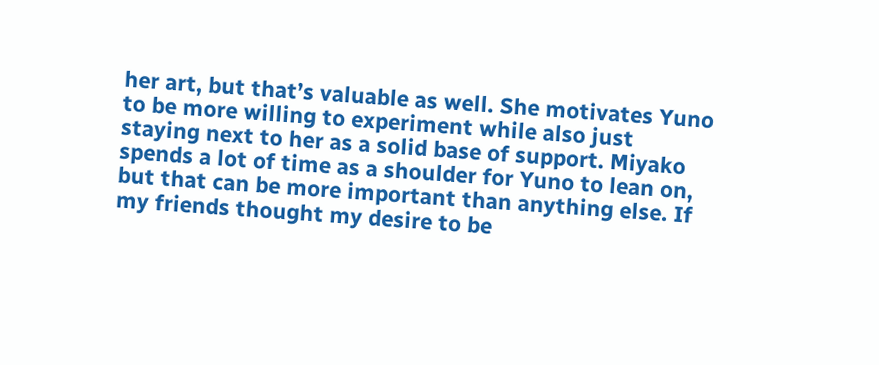her art, but that’s valuable as well. She motivates Yuno to be more willing to experiment while also just staying next to her as a solid base of support. Miyako spends a lot of time as a shoulder for Yuno to lean on, but that can be more important than anything else. If my friends thought my desire to be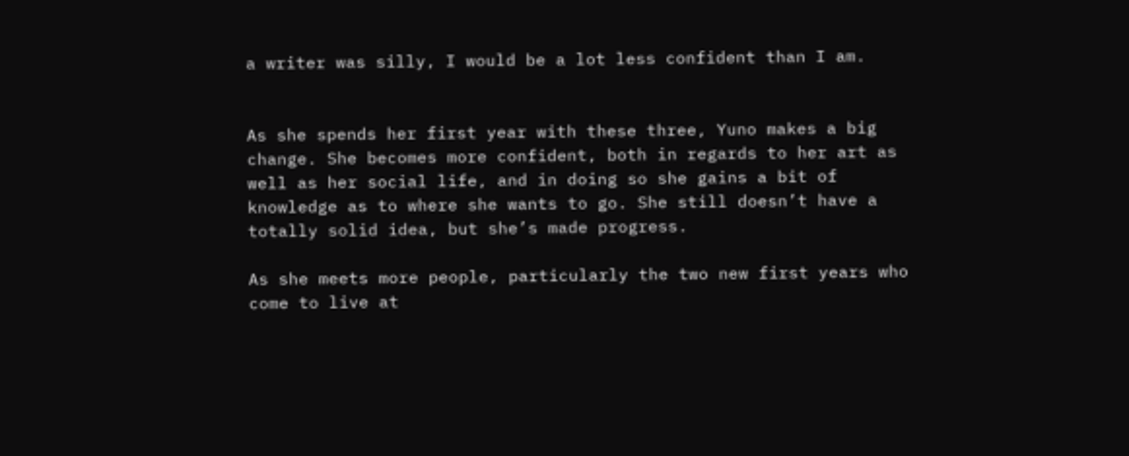a writer was silly, I would be a lot less confident than I am.


As she spends her first year with these three, Yuno makes a big change. She becomes more confident, both in regards to her art as well as her social life, and in doing so she gains a bit of knowledge as to where she wants to go. She still doesn’t have a totally solid idea, but she’s made progress.

As she meets more people, particularly the two new first years who come to live at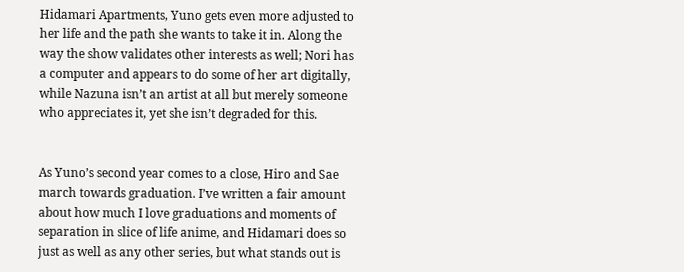Hidamari Apartments, Yuno gets even more adjusted to her life and the path she wants to take it in. Along the way the show validates other interests as well; Nori has a computer and appears to do some of her art digitally, while Nazuna isn’t an artist at all but merely someone who appreciates it, yet she isn’t degraded for this.


As Yuno’s second year comes to a close, Hiro and Sae march towards graduation. I’ve written a fair amount about how much I love graduations and moments of separation in slice of life anime, and Hidamari does so just as well as any other series, but what stands out is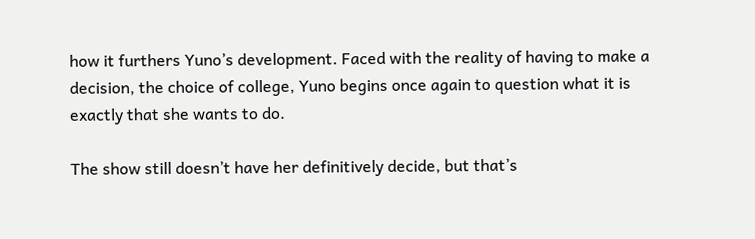how it furthers Yuno’s development. Faced with the reality of having to make a decision, the choice of college, Yuno begins once again to question what it is exactly that she wants to do.

The show still doesn’t have her definitively decide, but that’s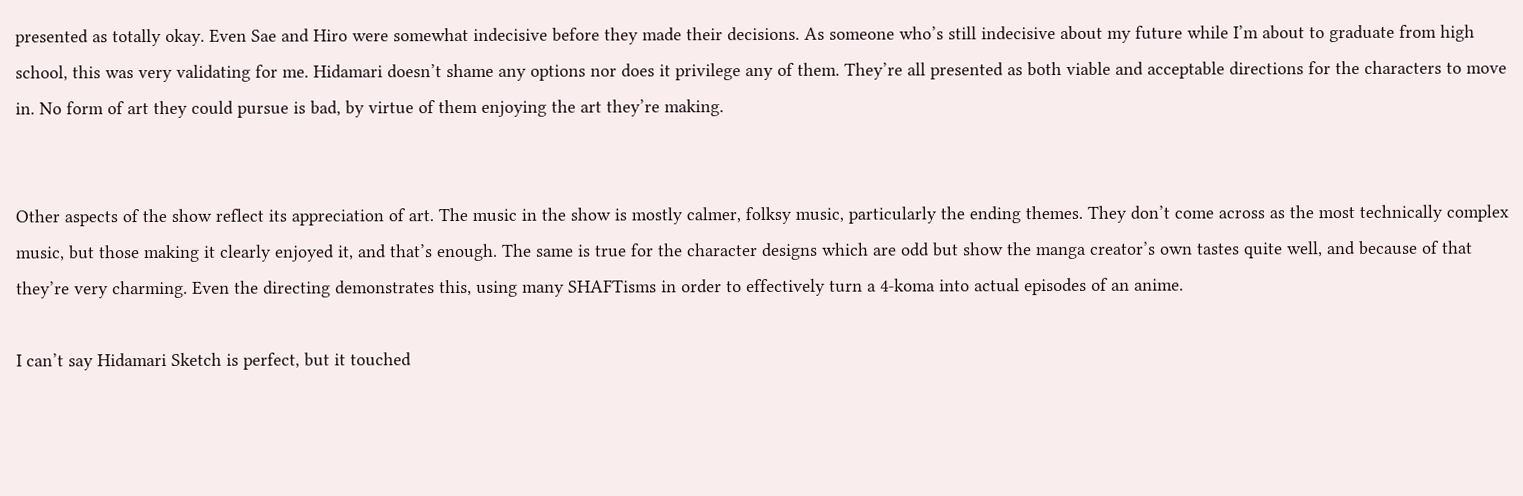presented as totally okay. Even Sae and Hiro were somewhat indecisive before they made their decisions. As someone who’s still indecisive about my future while I’m about to graduate from high school, this was very validating for me. Hidamari doesn’t shame any options nor does it privilege any of them. They’re all presented as both viable and acceptable directions for the characters to move in. No form of art they could pursue is bad, by virtue of them enjoying the art they’re making.


Other aspects of the show reflect its appreciation of art. The music in the show is mostly calmer, folksy music, particularly the ending themes. They don’t come across as the most technically complex music, but those making it clearly enjoyed it, and that’s enough. The same is true for the character designs which are odd but show the manga creator’s own tastes quite well, and because of that they’re very charming. Even the directing demonstrates this, using many SHAFTisms in order to effectively turn a 4-koma into actual episodes of an anime.

I can’t say Hidamari Sketch is perfect, but it touched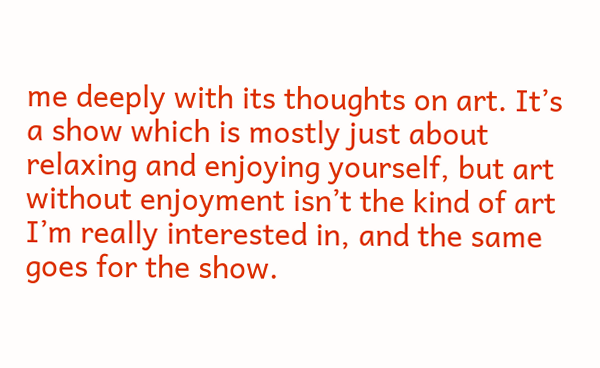me deeply with its thoughts on art. It’s a show which is mostly just about relaxing and enjoying yourself, but art without enjoyment isn’t the kind of art I’m really interested in, and the same goes for the show.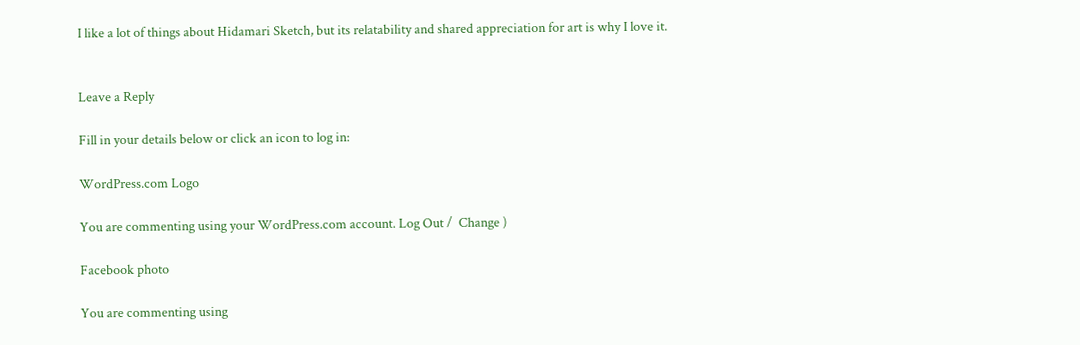I like a lot of things about Hidamari Sketch, but its relatability and shared appreciation for art is why I love it.


Leave a Reply

Fill in your details below or click an icon to log in:

WordPress.com Logo

You are commenting using your WordPress.com account. Log Out /  Change )

Facebook photo

You are commenting using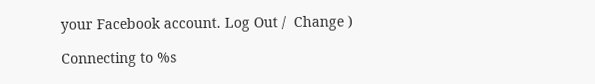your Facebook account. Log Out /  Change )

Connecting to %s